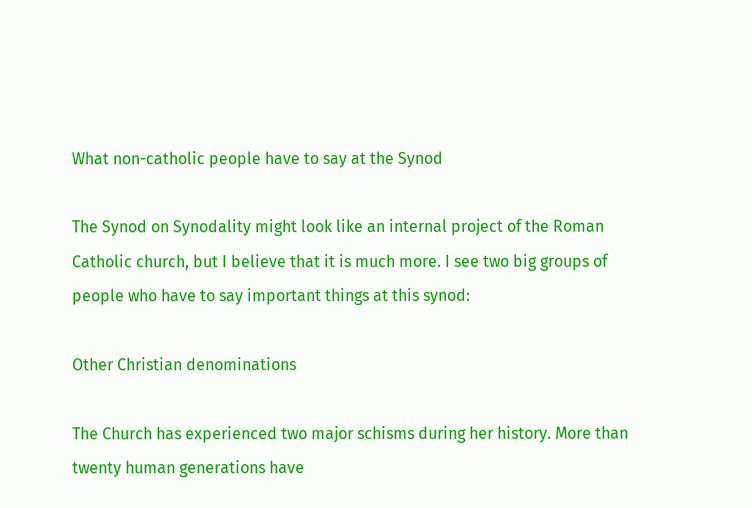What non-catholic people have to say at the Synod

The Synod on Synodality might look like an internal project of the Roman Catholic church, but I believe that it is much more. I see two big groups of people who have to say important things at this synod:

Other Christian denominations

The Church has experienced two major schisms during her history. More than twenty human generations have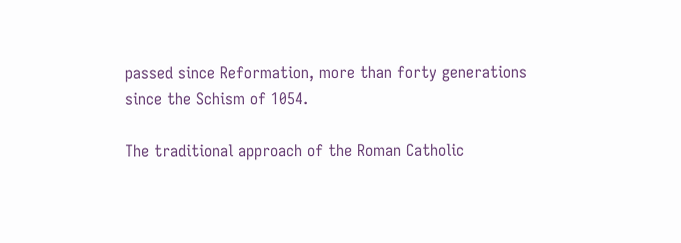passed since Reformation, more than forty generations since the Schism of 1054.

The traditional approach of the Roman Catholic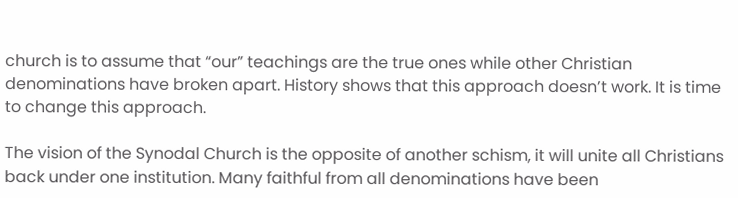church is to assume that “our” teachings are the true ones while other Christian denominations have broken apart. History shows that this approach doesn’t work. It is time to change this approach.

The vision of the Synodal Church is the opposite of another schism, it will unite all Christians back under one institution. Many faithful from all denominations have been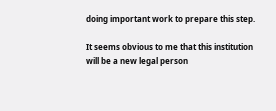doing important work to prepare this step.

It seems obvious to me that this institution will be a new legal person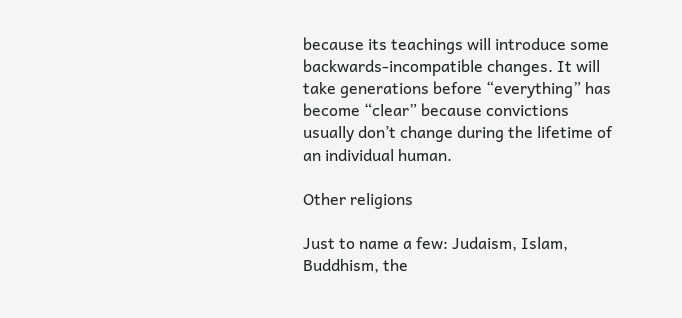because its teachings will introduce some backwards-incompatible changes. It will take generations before “everything” has become “clear” because convictions usually don’t change during the lifetime of an individual human.

Other religions

Just to name a few: Judaism, Islam, Buddhism, the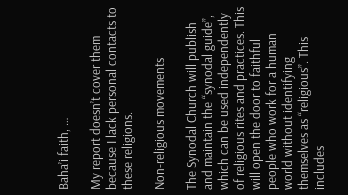Baha’i faith, …

My report doesn’t cover them because I lack personal contacts to these religions.

Non-religious movements

The Synodal Church will publish and maintain the “synodal guide”, which can be used independently of religious rites and practices. This will open the door to faithful people who work for a human world without identifying themselves as “religious”. This includes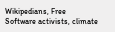Wikipedians, Free Software activists, climate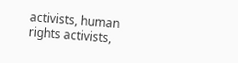activists, human rights activists,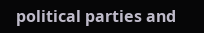political parties and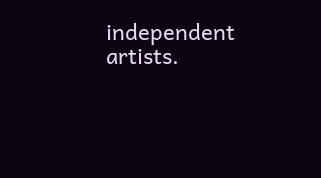independent artists.